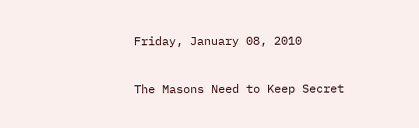Friday, January 08, 2010

The Masons Need to Keep Secret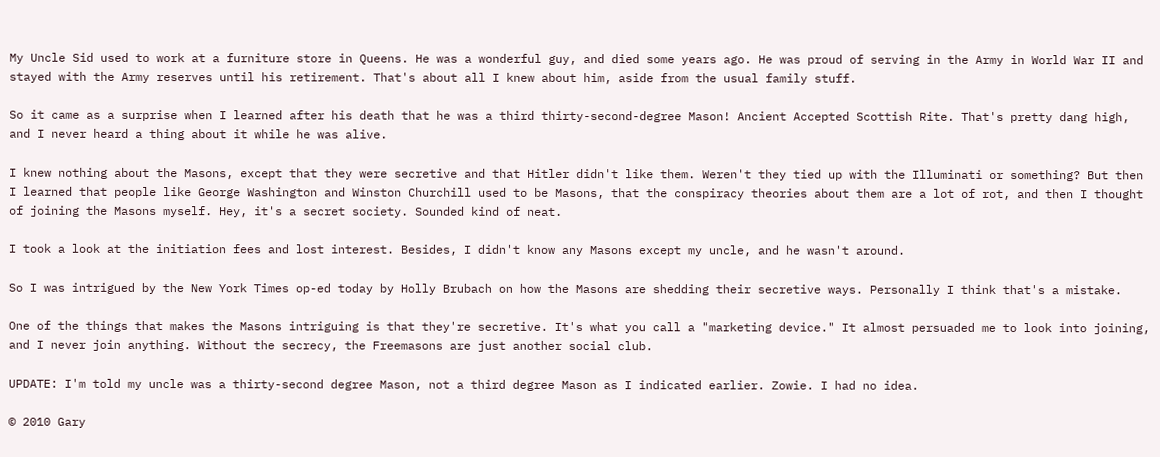My Uncle Sid used to work at a furniture store in Queens. He was a wonderful guy, and died some years ago. He was proud of serving in the Army in World War II and stayed with the Army reserves until his retirement. That's about all I knew about him, aside from the usual family stuff.

So it came as a surprise when I learned after his death that he was a third thirty-second-degree Mason! Ancient Accepted Scottish Rite. That's pretty dang high, and I never heard a thing about it while he was alive.

I knew nothing about the Masons, except that they were secretive and that Hitler didn't like them. Weren't they tied up with the Illuminati or something? But then I learned that people like George Washington and Winston Churchill used to be Masons, that the conspiracy theories about them are a lot of rot, and then I thought of joining the Masons myself. Hey, it's a secret society. Sounded kind of neat.

I took a look at the initiation fees and lost interest. Besides, I didn't know any Masons except my uncle, and he wasn't around.

So I was intrigued by the New York Times op-ed today by Holly Brubach on how the Masons are shedding their secretive ways. Personally I think that's a mistake.

One of the things that makes the Masons intriguing is that they're secretive. It's what you call a "marketing device." It almost persuaded me to look into joining, and I never join anything. Without the secrecy, the Freemasons are just another social club.

UPDATE: I'm told my uncle was a thirty-second degree Mason, not a third degree Mason as I indicated earlier. Zowie. I had no idea.

© 2010 Gary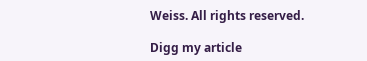Weiss. All rights reserved.

Digg my article